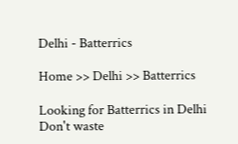Delhi - Batterrics

Home >> Delhi >> Batterrics

Looking for Batterrics in Delhi
Don't waste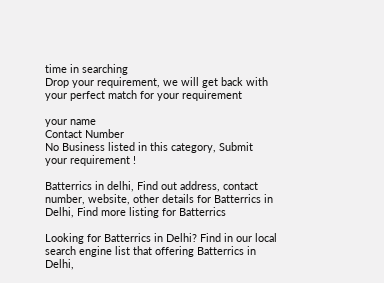time in searching
Drop your requirement, we will get back with your perfect match for your requirement

your name
Contact Number
No Business listed in this category, Submit your requirement !

Batterrics in delhi, Find out address, contact number, website, other details for Batterrics in Delhi, Find more listing for Batterrics

Looking for Batterrics in Delhi? Find in our local search engine list that offering Batterrics in Delhi,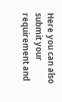Here you can also submit your requirement and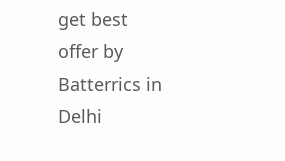get best offer by Batterrics in Delhi